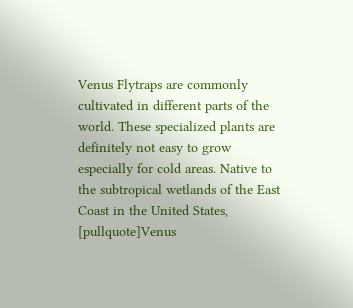Venus Flytraps are commonly cultivated in different parts of the world. These specialized plants are definitely not easy to grow especially for cold areas. Native to the subtropical wetlands of the East Coast in the United States, [pullquote]Venus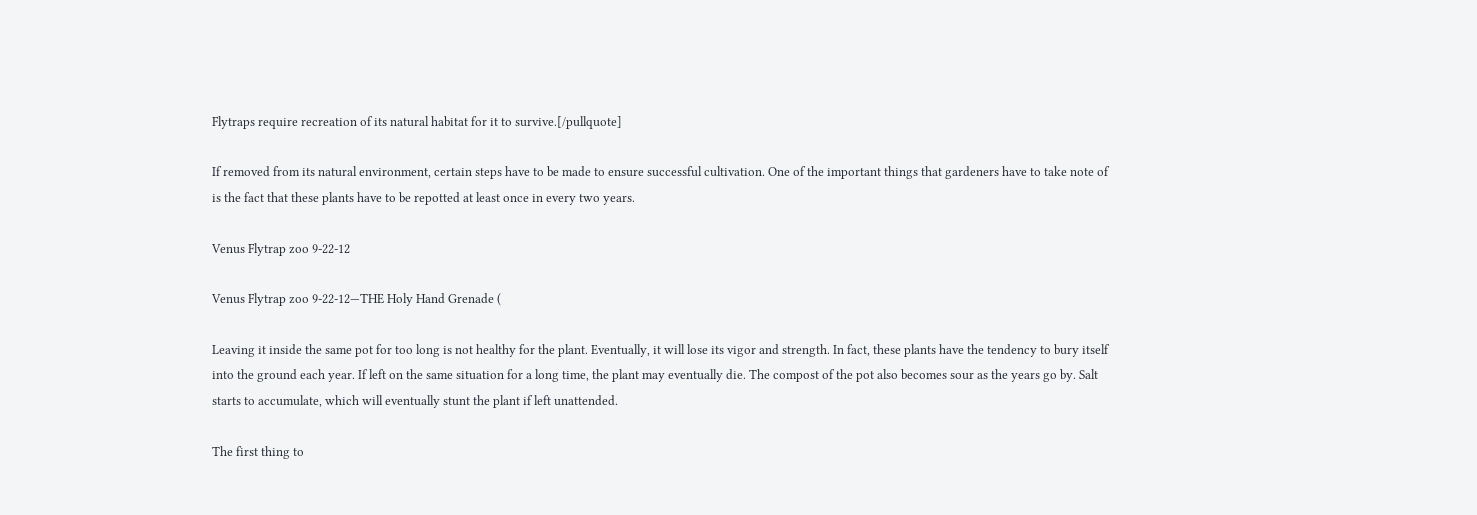Flytraps require recreation of its natural habitat for it to survive.[/pullquote]

If removed from its natural environment, certain steps have to be made to ensure successful cultivation. One of the important things that gardeners have to take note of is the fact that these plants have to be repotted at least once in every two years.

Venus Flytrap zoo 9-22-12

Venus Flytrap zoo 9-22-12—THE Holy Hand Grenade (

Leaving it inside the same pot for too long is not healthy for the plant. Eventually, it will lose its vigor and strength. In fact, these plants have the tendency to bury itself into the ground each year. If left on the same situation for a long time, the plant may eventually die. The compost of the pot also becomes sour as the years go by. Salt starts to accumulate, which will eventually stunt the plant if left unattended.

The first thing to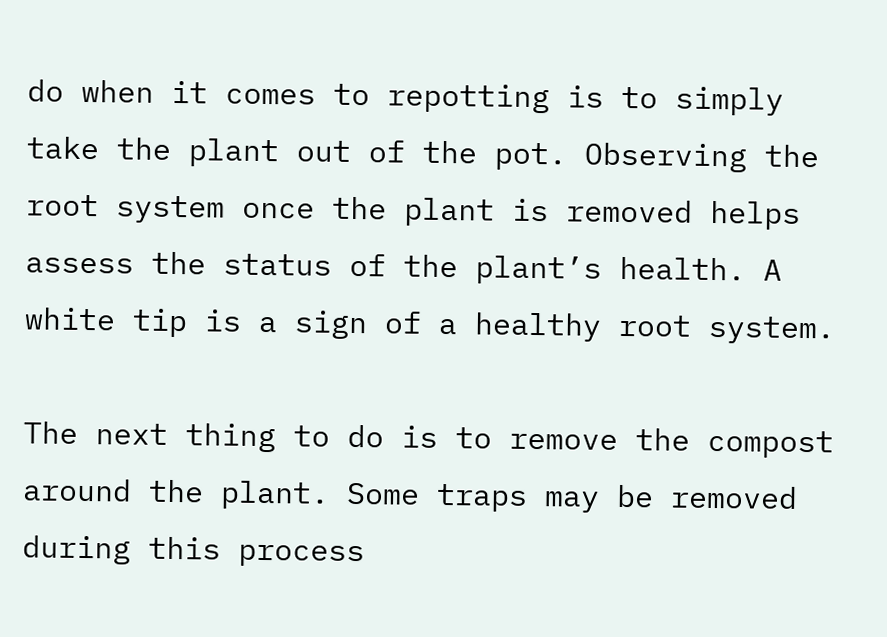do when it comes to repotting is to simply take the plant out of the pot. Observing the root system once the plant is removed helps assess the status of the plant’s health. A white tip is a sign of a healthy root system.

The next thing to do is to remove the compost around the plant. Some traps may be removed during this process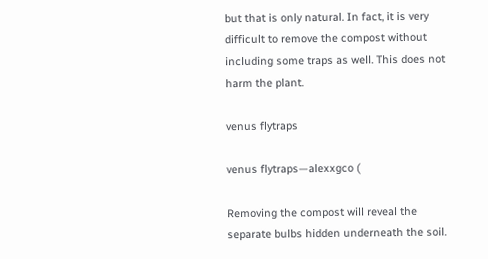but that is only natural. In fact, it is very difficult to remove the compost without including some traps as well. This does not harm the plant.

venus flytraps

venus flytraps—alexxgco (

Removing the compost will reveal the separate bulbs hidden underneath the soil.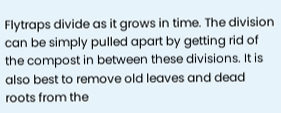Flytraps divide as it grows in time. The division can be simply pulled apart by getting rid of the compost in between these divisions. It is also best to remove old leaves and dead roots from the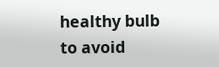healthy bulb to avoid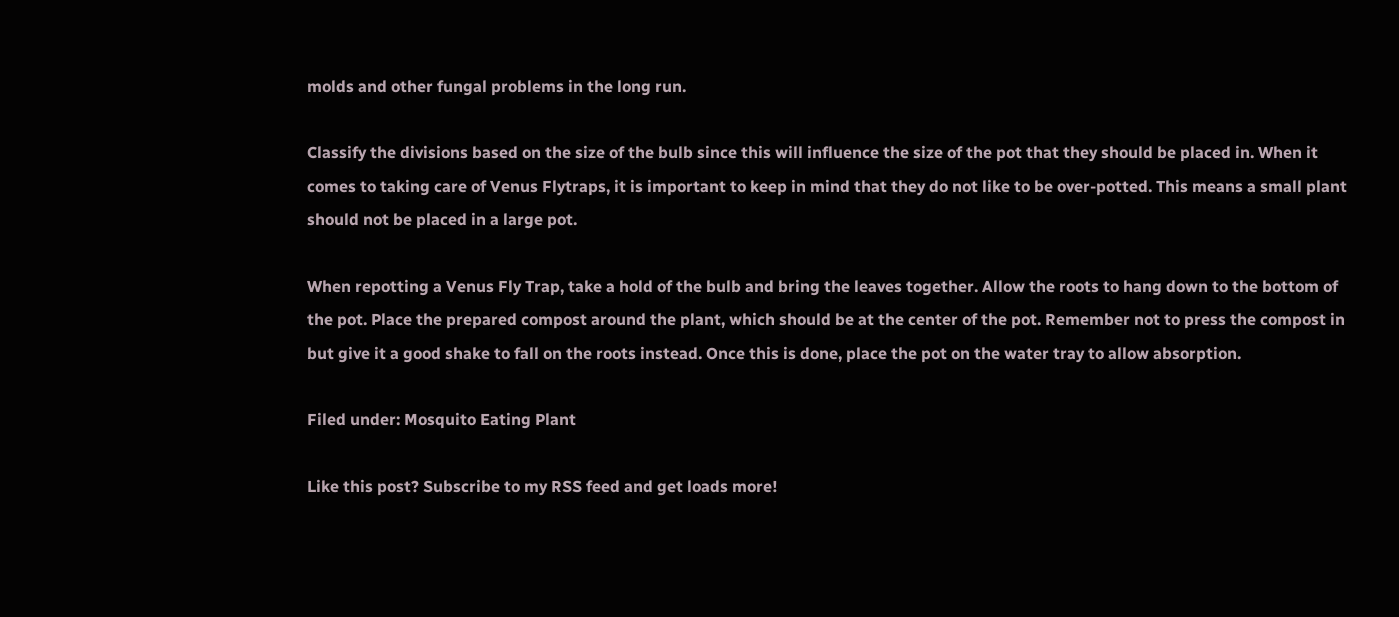molds and other fungal problems in the long run.

Classify the divisions based on the size of the bulb since this will influence the size of the pot that they should be placed in. When it comes to taking care of Venus Flytraps, it is important to keep in mind that they do not like to be over-potted. This means a small plant should not be placed in a large pot.

When repotting a Venus Fly Trap, take a hold of the bulb and bring the leaves together. Allow the roots to hang down to the bottom of the pot. Place the prepared compost around the plant, which should be at the center of the pot. Remember not to press the compost in but give it a good shake to fall on the roots instead. Once this is done, place the pot on the water tray to allow absorption.

Filed under: Mosquito Eating Plant

Like this post? Subscribe to my RSS feed and get loads more!